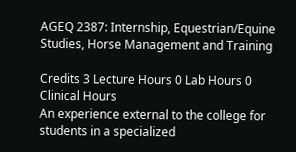AGEQ 2387: Internship, Equestrian/Equine Studies, Horse Management and Training

Credits 3 Lecture Hours 0 Lab Hours 0
Clinical Hours
An experience external to the college for students in a specialized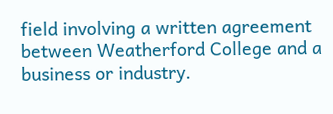field involving a written agreement between Weatherford College and a business or industry.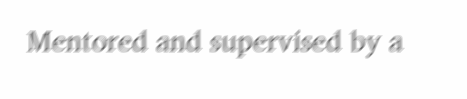Mentored and supervised by a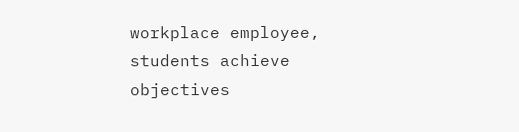workplace employee, students achieve objectives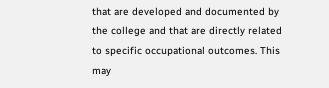that are developed and documented by the college and that are directly related to specific occupational outcomes. This may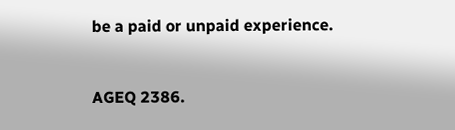be a paid or unpaid experience.


AGEQ 2386.